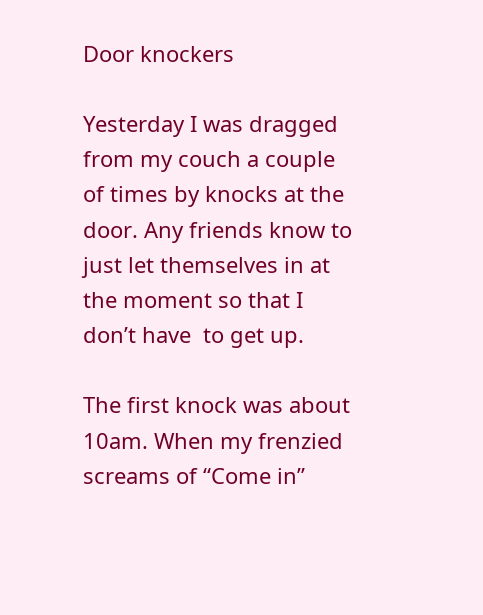Door knockers

Yesterday I was dragged from my couch a couple of times by knocks at the door. Any friends know to just let themselves in at the moment so that I don’t have  to get up.

The first knock was about 10am. When my frenzied screams of “Come in”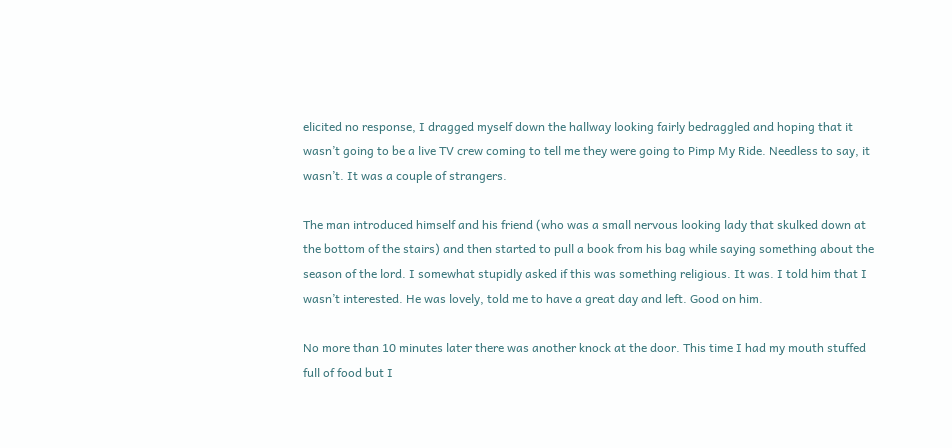elicited no response, I dragged myself down the hallway looking fairly bedraggled and hoping that it wasn’t going to be a live TV crew coming to tell me they were going to Pimp My Ride. Needless to say, it wasn’t. It was a couple of strangers.

The man introduced himself and his friend (who was a small nervous looking lady that skulked down at the bottom of the stairs) and then started to pull a book from his bag while saying something about the season of the lord. I somewhat stupidly asked if this was something religious. It was. I told him that I wasn’t interested. He was lovely, told me to have a great day and left. Good on him.

No more than 10 minutes later there was another knock at the door. This time I had my mouth stuffed full of food but I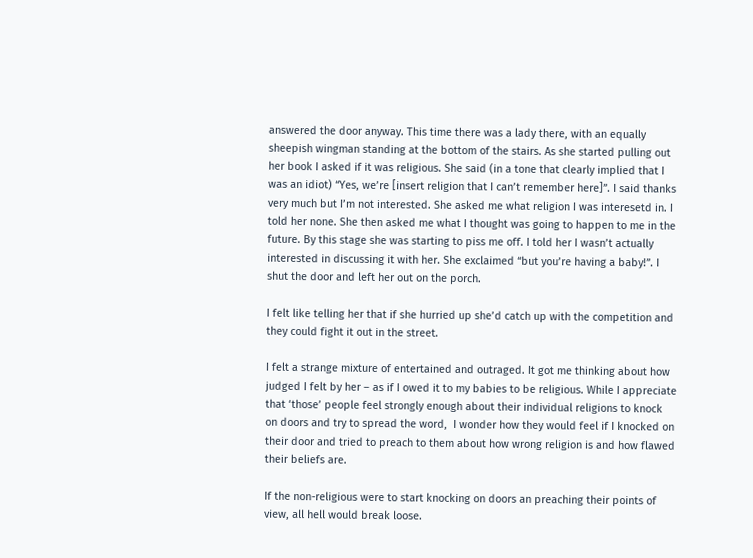answered the door anyway. This time there was a lady there, with an equally sheepish wingman standing at the bottom of the stairs. As she started pulling out her book I asked if it was religious. She said (in a tone that clearly implied that I was an idiot) “Yes, we’re [insert religion that I can’t remember here]”. I said thanks very much but I’m not interested. She asked me what religion I was interesetd in. I told her none. She then asked me what I thought was going to happen to me in the future. By this stage she was starting to piss me off. I told her I wasn’t actually interested in discussing it with her. She exclaimed “but you’re having a baby!”. I shut the door and left her out on the porch.

I felt like telling her that if she hurried up she’d catch up with the competition and they could fight it out in the street.

I felt a strange mixture of entertained and outraged. It got me thinking about how judged I felt by her – as if I owed it to my babies to be religious. While I appreciate that ‘those’ people feel strongly enough about their individual religions to knock on doors and try to spread the word,  I wonder how they would feel if I knocked on their door and tried to preach to them about how wrong religion is and how flawed their beliefs are.

If the non-religious were to start knocking on doors an preaching their points of view, all hell would break loose.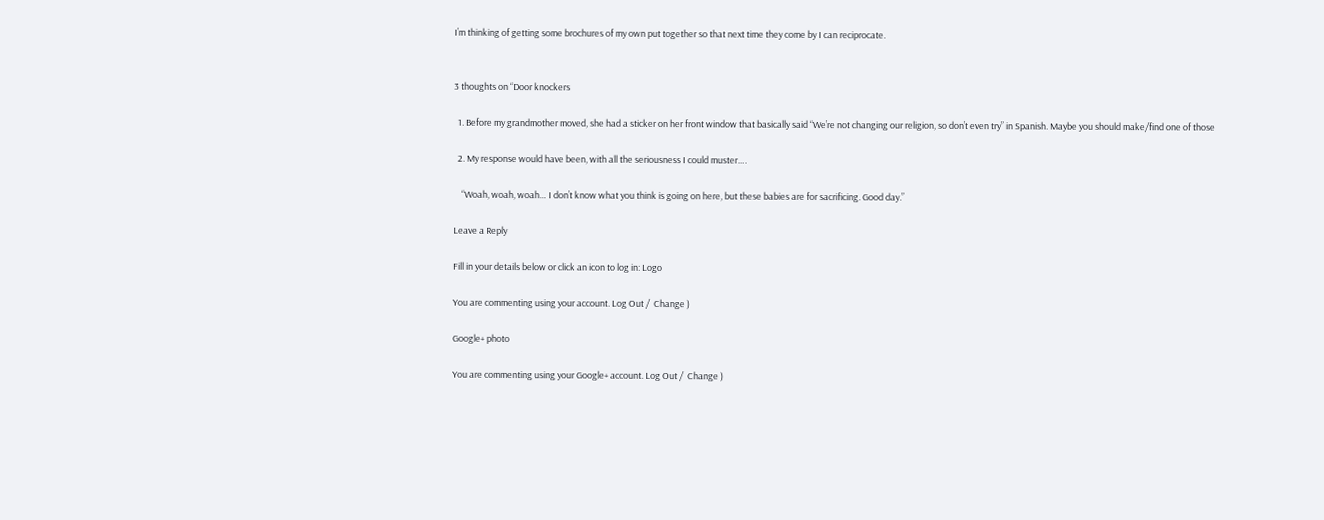I’m thinking of getting some brochures of my own put together so that next time they come by I can reciprocate.


3 thoughts on “Door knockers

  1. Before my grandmother moved, she had a sticker on her front window that basically said “We’re not changing our religion, so don’t even try” in Spanish. Maybe you should make/find one of those

  2. My response would have been, with all the seriousness I could muster….

    “Woah, woah, woah… I don’t know what you think is going on here, but these babies are for sacrificing. Good day.”

Leave a Reply

Fill in your details below or click an icon to log in: Logo

You are commenting using your account. Log Out /  Change )

Google+ photo

You are commenting using your Google+ account. Log Out /  Change )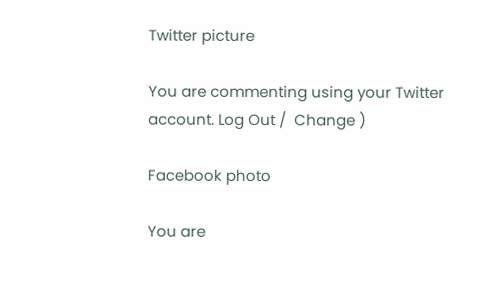Twitter picture

You are commenting using your Twitter account. Log Out /  Change )

Facebook photo

You are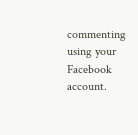commenting using your Facebook account.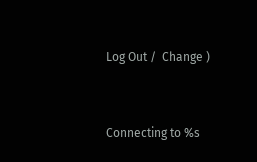Log Out /  Change )


Connecting to %s